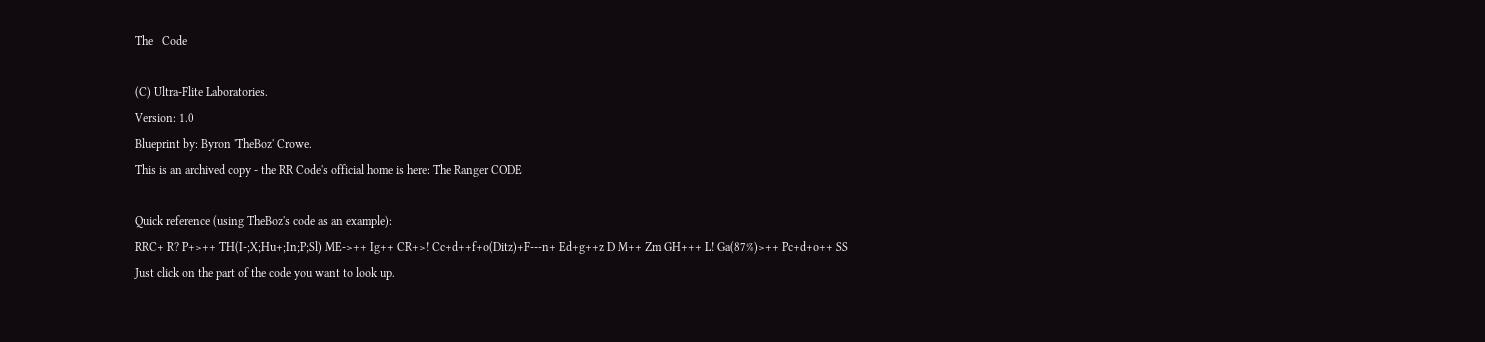The   Code

(C) Ultra-Flite Laboratories.
Version: 1.0
Blueprint by: Byron 'TheBoz' Crowe.
This is an archived copy - the RR Code's official home is here: The Ranger CODE

Quick reference (using TheBoz's code as an example):
RRC+ R? P+>++ TH(I-;X;Hu+;In;P;Sl) ME->++ Ig++ CR+>! Cc+d++f+o(Ditz)+F---n+ Ed+g++z D M++ Zm GH+++ L! Ga(87%)>++ Pc+d+o++ SS
Just click on the part of the code you want to look up.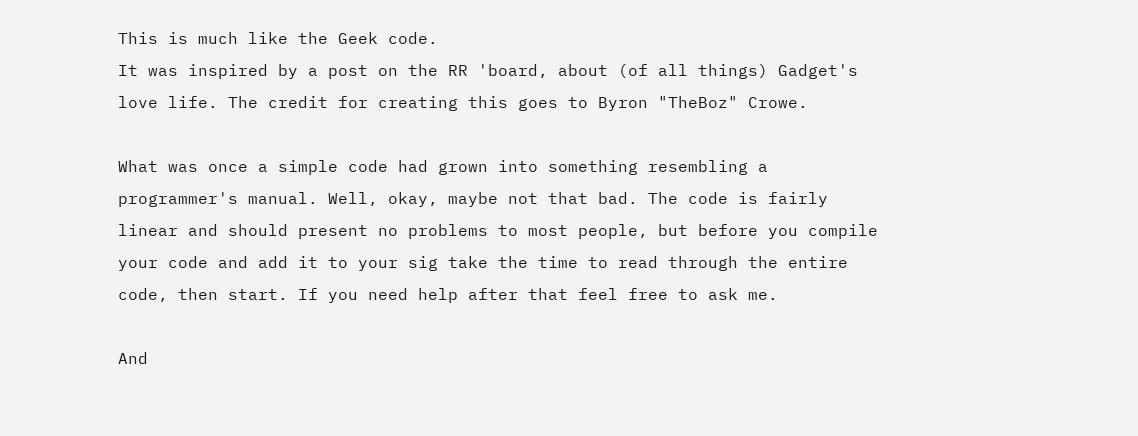This is much like the Geek code.
It was inspired by a post on the RR 'board, about (of all things) Gadget's love life. The credit for creating this goes to Byron "TheBoz" Crowe.

What was once a simple code had grown into something resembling a programmer's manual. Well, okay, maybe not that bad. The code is fairly linear and should present no problems to most people, but before you compile your code and add it to your sig take the time to read through the entire code, then start. If you need help after that feel free to ask me.

And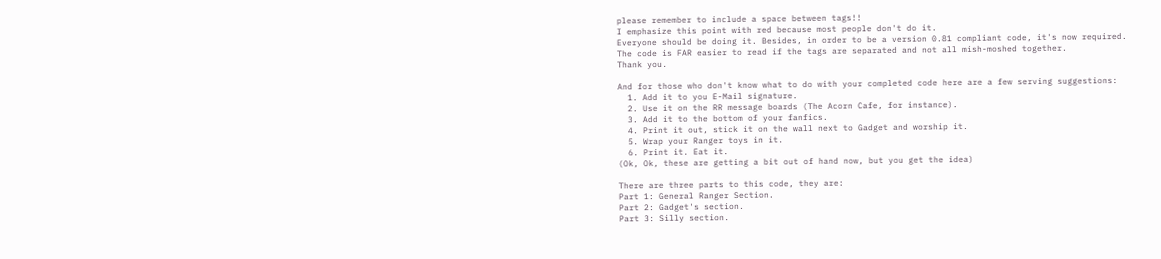please remember to include a space between tags!!
I emphasize this point with red because most people don't do it.
Everyone should be doing it. Besides, in order to be a version 0.81 compliant code, it's now required.
The code is FAR easier to read if the tags are separated and not all mish-moshed together.
Thank you.

And for those who don't know what to do with your completed code here are a few serving suggestions:
  1. Add it to you E-Mail signature.
  2. Use it on the RR message boards (The Acorn Cafe, for instance).
  3. Add it to the bottom of your fanfics.
  4. Print it out, stick it on the wall next to Gadget and worship it.
  5. Wrap your Ranger toys in it.
  6. Print it. Eat it.
(Ok, Ok, these are getting a bit out of hand now, but you get the idea)

There are three parts to this code, they are:
Part 1: General Ranger Section.
Part 2: Gadget's section.
Part 3: Silly section.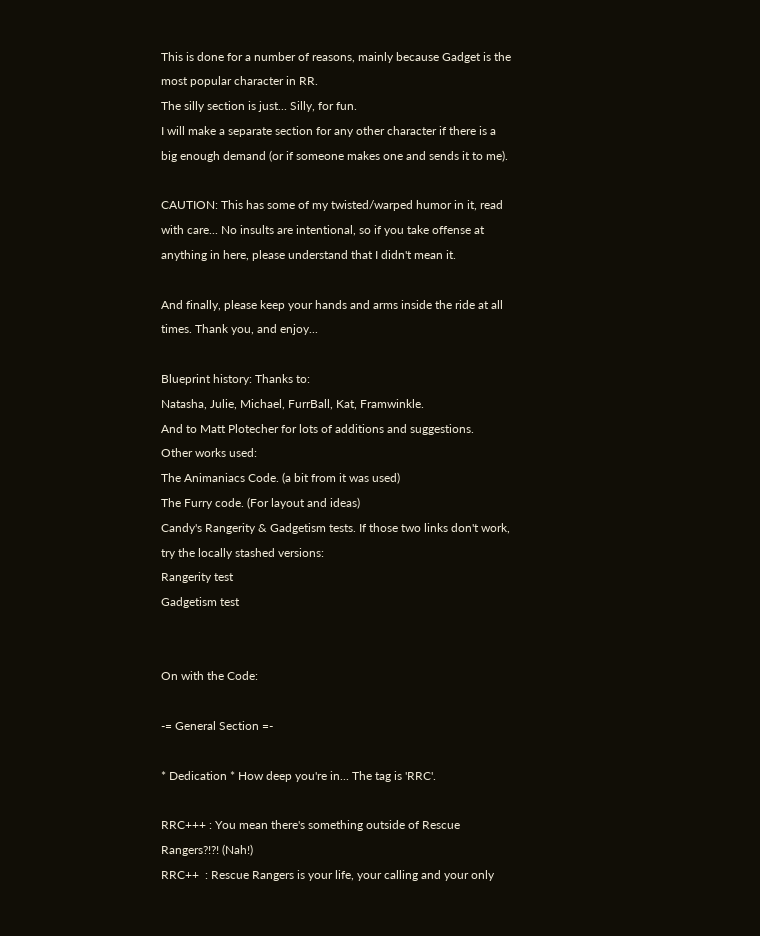This is done for a number of reasons, mainly because Gadget is the most popular character in RR.
The silly section is just... Silly, for fun.
I will make a separate section for any other character if there is a big enough demand (or if someone makes one and sends it to me).

CAUTION: This has some of my twisted/warped humor in it, read with care... No insults are intentional, so if you take offense at anything in here, please understand that I didn't mean it.

And finally, please keep your hands and arms inside the ride at all times. Thank you, and enjoy...

Blueprint history: Thanks to:
Natasha, Julie, Michael, FurrBall, Kat, Framwinkle.
And to Matt Plotecher for lots of additions and suggestions.
Other works used:
The Animaniacs Code. (a bit from it was used)
The Furry code. (For layout and ideas)
Candy's Rangerity & Gadgetism tests. If those two links don't work, try the locally stashed versions:
Rangerity test
Gadgetism test


On with the Code:

-= General Section =-

* Dedication * How deep you're in... The tag is 'RRC'.

RRC+++ : You mean there's something outside of Rescue Rangers?!?! (Nah!)
RRC++  : Rescue Rangers is your life, your calling and your only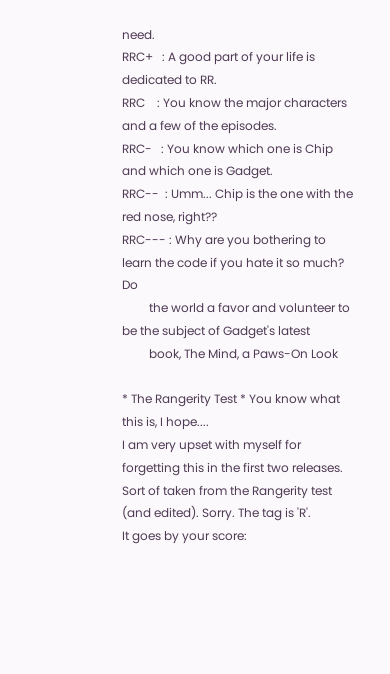need.
RRC+   : A good part of your life is dedicated to RR.
RRC    : You know the major characters and a few of the episodes.
RRC-   : You know which one is Chip and which one is Gadget.
RRC--  : Umm... Chip is the one with the red nose, right??
RRC--- : Why are you bothering to learn the code if you hate it so much? Do
         the world a favor and volunteer to be the subject of Gadget's latest
         book, The Mind, a Paws-On Look

* The Rangerity Test * You know what this is, I hope....
I am very upset with myself for forgetting this in the first two releases.
Sort of taken from the Rangerity test (and edited). Sorry. The tag is 'R'.
It goes by your score: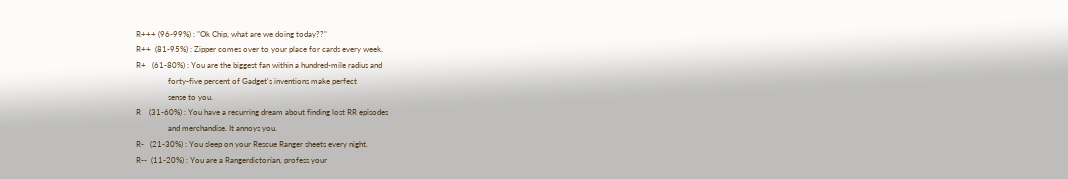R+++ (96-99%) : "Ok Chip, what are we doing today??"
R++  (81-95%) : Zipper comes over to your place for cards every week.
R+   (61-80%) : You are the biggest fan within a hundred-mile radius and
                forty-five percent of Gadget's inventions make perfect
                sense to you.
R    (31-60%) : You have a recurring dream about finding lost RR episodes
                and merchandise. It annoys you.
R-   (21-30%) : You sleep on your Rescue Ranger sheets every night.
R--  (11-20%) : You are a Rangerdictorian, profess your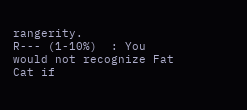rangerity.
R--- (1-10%)  : You would not recognize Fat Cat if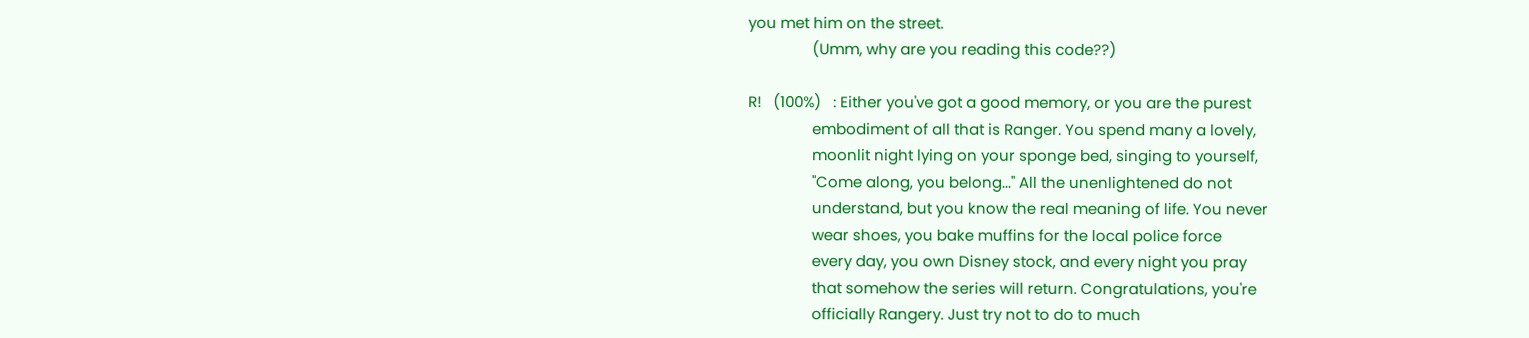you met him on the street.
                (Umm, why are you reading this code??)

R!   (100%)   : Either you've got a good memory, or you are the purest
                embodiment of all that is Ranger. You spend many a lovely,
                moonlit night lying on your sponge bed, singing to yourself,
                "Come along, you belong..." All the unenlightened do not
                understand, but you know the real meaning of life. You never
                wear shoes, you bake muffins for the local police force
                every day, you own Disney stock, and every night you pray
                that somehow the series will return. Congratulations, you're
                officially Rangery. Just try not to do to much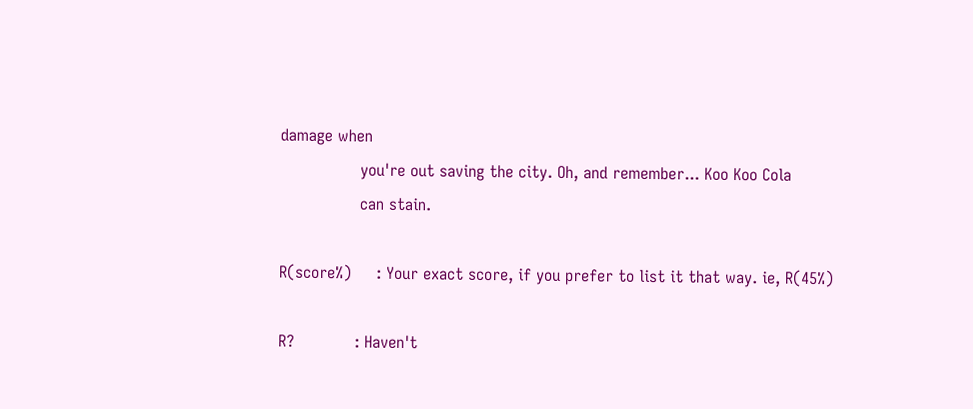damage when
                you're out saving the city. Oh, and remember... Koo Koo Cola
                can stain.

R(score%)     : Your exact score, if you prefer to list it that way. ie, R(45%)

R?            : Haven't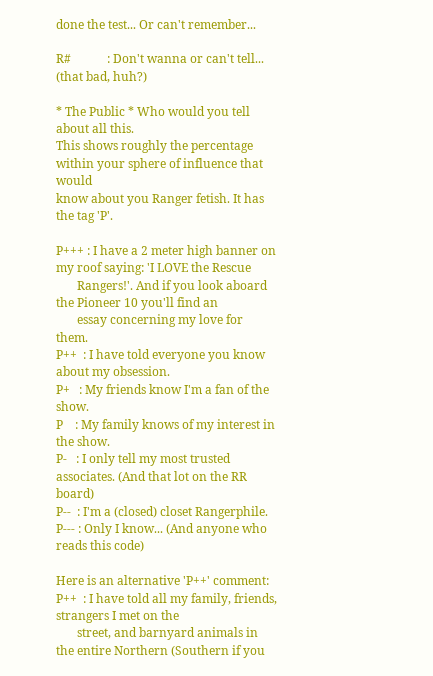done the test... Or can't remember...

R#            : Don't wanna or can't tell... (that bad, huh?)

* The Public * Who would you tell about all this.
This shows roughly the percentage within your sphere of influence that would
know about you Ranger fetish. It has the tag 'P'.

P+++ : I have a 2 meter high banner on my roof saying: 'I LOVE the Rescue
       Rangers!'. And if you look aboard the Pioneer 10 you'll find an
       essay concerning my love for them.
P++  : I have told everyone you know about my obsession.
P+   : My friends know I'm a fan of the show.
P    : My family knows of my interest in the show.
P-   : I only tell my most trusted associates. (And that lot on the RR board)
P--  : I'm a (closed) closet Rangerphile.
P--- : Only I know... (And anyone who reads this code)

Here is an alternative 'P++' comment:
P++  : I have told all my family, friends, strangers I met on the
       street, and barnyard animals in the entire Northern (Southern if you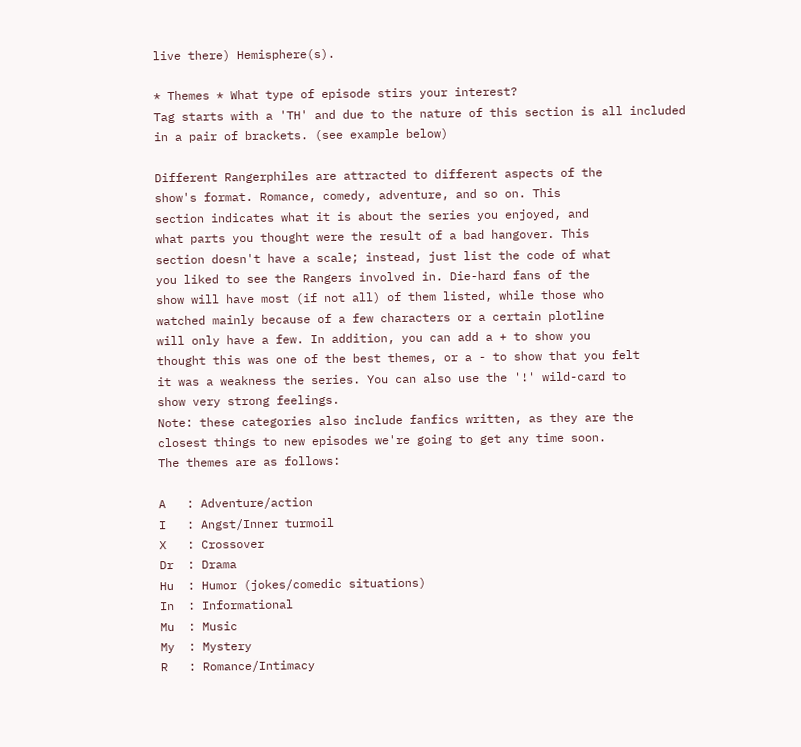live there) Hemisphere(s).

* Themes * What type of episode stirs your interest?
Tag starts with a 'TH' and due to the nature of this section is all included
in a pair of brackets. (see example below)

Different Rangerphiles are attracted to different aspects of the
show's format. Romance, comedy, adventure, and so on. This
section indicates what it is about the series you enjoyed, and
what parts you thought were the result of a bad hangover. This
section doesn't have a scale; instead, just list the code of what
you liked to see the Rangers involved in. Die-hard fans of the
show will have most (if not all) of them listed, while those who
watched mainly because of a few characters or a certain plotline
will only have a few. In addition, you can add a + to show you
thought this was one of the best themes, or a - to show that you felt
it was a weakness the series. You can also use the '!' wild-card to
show very strong feelings.
Note: these categories also include fanfics written, as they are the
closest things to new episodes we're going to get any time soon.
The themes are as follows:

A   : Adventure/action
I   : Angst/Inner turmoil
X   : Crossover
Dr  : Drama
Hu  : Humor (jokes/comedic situations)
In  : Informational
Mu  : Music
My  : Mystery
R   : Romance/Intimacy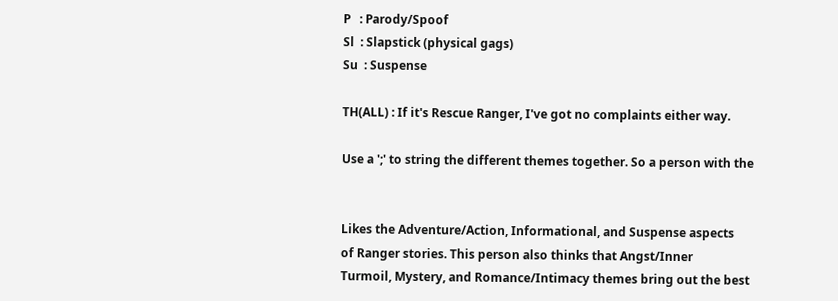P   : Parody/Spoof
Sl  : Slapstick (physical gags)
Su  : Suspense

TH(ALL) : If it's Rescue Ranger, I've got no complaints either way.

Use a ';' to string the different themes together. So a person with the


Likes the Adventure/Action, Informational, and Suspense aspects
of Ranger stories. This person also thinks that Angst/Inner
Turmoil, Mystery, and Romance/Intimacy themes bring out the best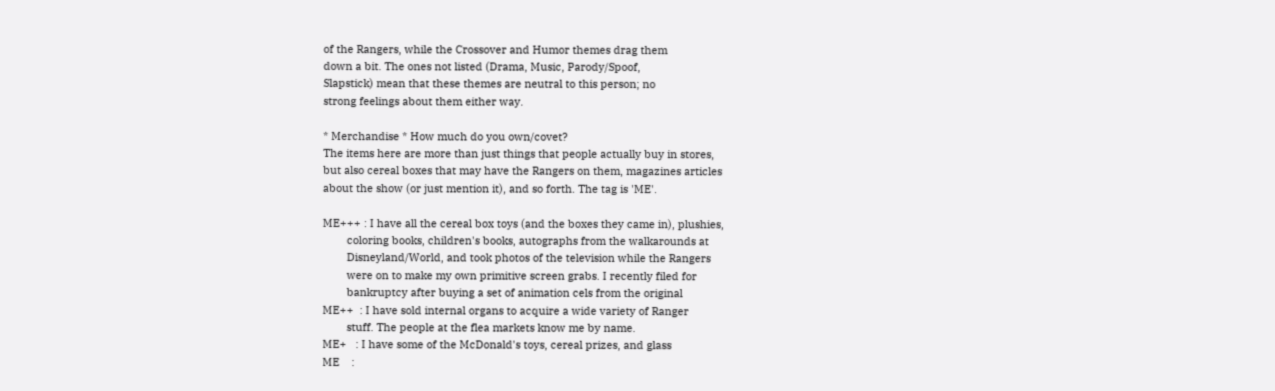of the Rangers, while the Crossover and Humor themes drag them
down a bit. The ones not listed (Drama, Music, Parody/Spoof,
Slapstick) mean that these themes are neutral to this person; no
strong feelings about them either way.

* Merchandise * How much do you own/covet?
The items here are more than just things that people actually buy in stores,
but also cereal boxes that may have the Rangers on them, magazines articles
about the show (or just mention it), and so forth. The tag is 'ME'.

ME+++ : I have all the cereal box toys (and the boxes they came in), plushies,
        coloring books, children's books, autographs from the walkarounds at
        Disneyland/World, and took photos of the television while the Rangers
        were on to make my own primitive screen grabs. I recently filed for
        bankruptcy after buying a set of animation cels from the original
ME++  : I have sold internal organs to acquire a wide variety of Ranger
        stuff. The people at the flea markets know me by name.
ME+   : I have some of the McDonald's toys, cereal prizes, and glass
ME    :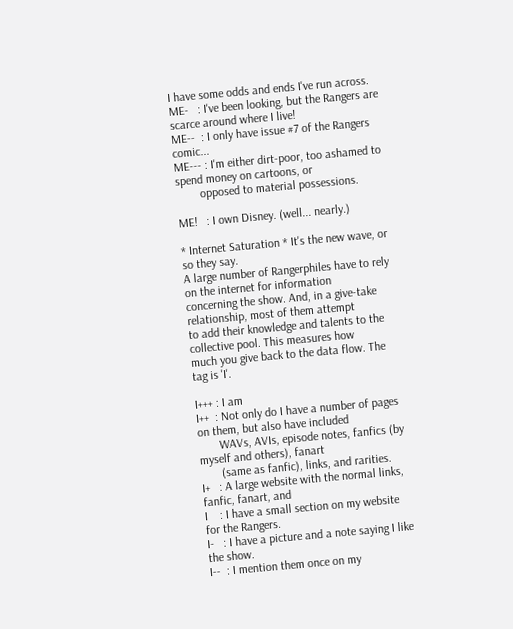I have some odds and ends I've run across.
ME-   : I've been looking, but the Rangers are scarce around where I live!
ME--  : I only have issue #7 of the Rangers comic...
ME--- : I'm either dirt-poor, too ashamed to spend money on cartoons, or
        opposed to material possessions.

ME!   : I own Disney. (well... nearly.)

* Internet Saturation * It's the new wave, or so they say.
A large number of Rangerphiles have to rely on the internet for information
concerning the show. And, in a give-take relationship, most of them attempt
to add their knowledge and talents to the collective pool. This measures how
much you give back to the data flow. The tag is 'I'.

I+++ : I am
I++  : Not only do I have a number of pages on them, but also have included
       WAVs, AVIs, episode notes, fanfics (by myself and others), fanart
       (same as fanfic), links, and rarities.
I+   : A large website with the normal links, fanfic, fanart, and
I    : I have a small section on my website for the Rangers.
I-   : I have a picture and a note saying I like the show.
I--  : I mention them once on my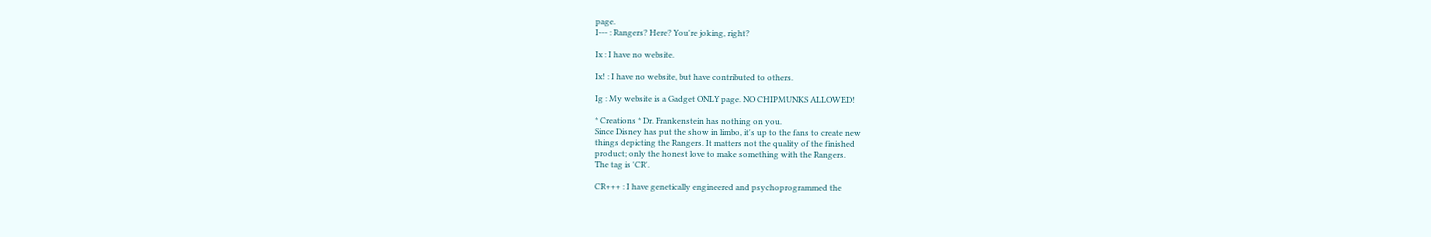page.
I--- : Rangers? Here? You're joking, right?

Ix : I have no website.

Ix! : I have no website, but have contributed to others.

Ig : My website is a Gadget ONLY page. NO CHIPMUNKS ALLOWED!

* Creations * Dr. Frankenstein has nothing on you.
Since Disney has put the show in limbo, it's up to the fans to create new
things depicting the Rangers. It matters not the quality of the finished
product; only the honest love to make something with the Rangers.
The tag is 'CR'.

CR+++ : I have genetically engineered and psychoprogrammed the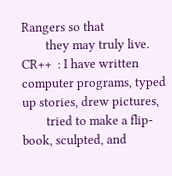Rangers so that
        they may truly live.
CR++  : I have written computer programs, typed up stories, drew pictures,
        tried to make a flip-book, sculpted, and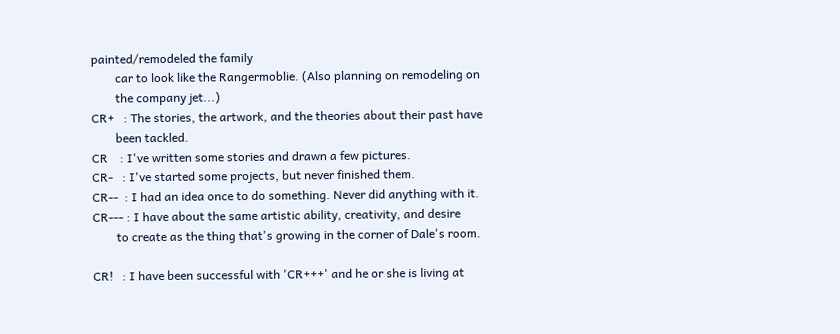painted/remodeled the family
        car to look like the Rangermoblie. (Also planning on remodeling on
        the company jet...)
CR+   : The stories, the artwork, and the theories about their past have
        been tackled.
CR    : I've written some stories and drawn a few pictures.
CR-   : I've started some projects, but never finished them.
CR--  : I had an idea once to do something. Never did anything with it.
CR--- : I have about the same artistic ability, creativity, and desire
        to create as the thing that's growing in the corner of Dale's room.

CR!   : I have been successful with 'CR+++' and he or she is living at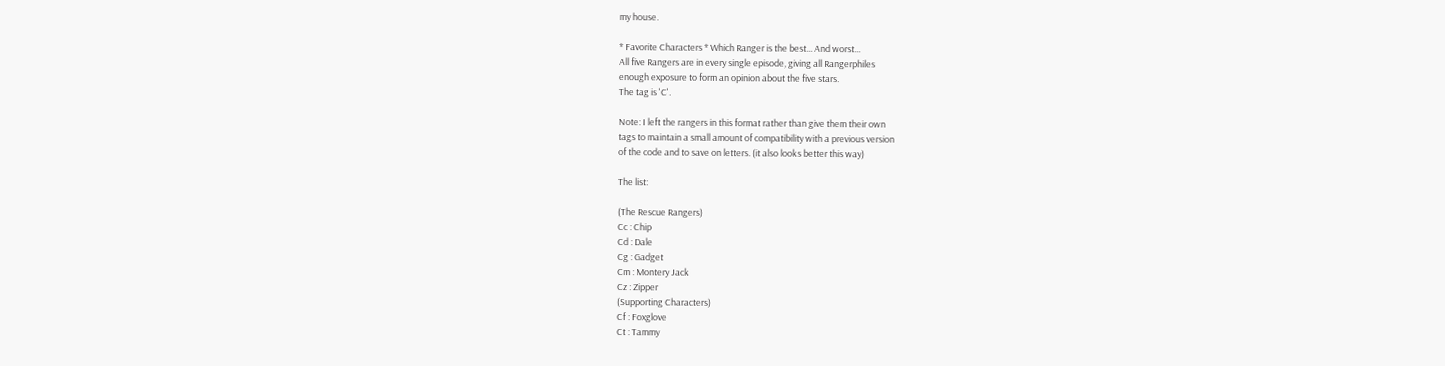my house.

* Favorite Characters * Which Ranger is the best... And worst...
All five Rangers are in every single episode, giving all Rangerphiles
enough exposure to form an opinion about the five stars.
The tag is 'C'.

Note: I left the rangers in this format rather than give them their own
tags to maintain a small amount of compatibility with a previous version
of the code and to save on letters. (it also looks better this way)

The list:

(The Rescue Rangers)
Cc : Chip
Cd : Dale
Cg : Gadget
Cm : Montery Jack
Cz : Zipper
(Supporting Characters)
Cf : Foxglove
Ct : Tammy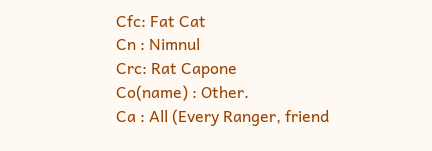Cfc: Fat Cat
Cn : Nimnul
Crc: Rat Capone
Co(name) : Other.
Ca : All (Every Ranger, friend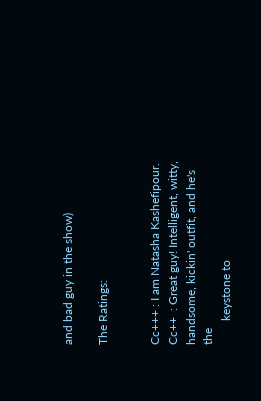and bad guy in the show)

The Ratings:


Cc+++ : I am Natasha Kashefipour.
Cc++  : Great guy! Intelligent, witty, handsome, kickin' outfit, and he's the
        keystone to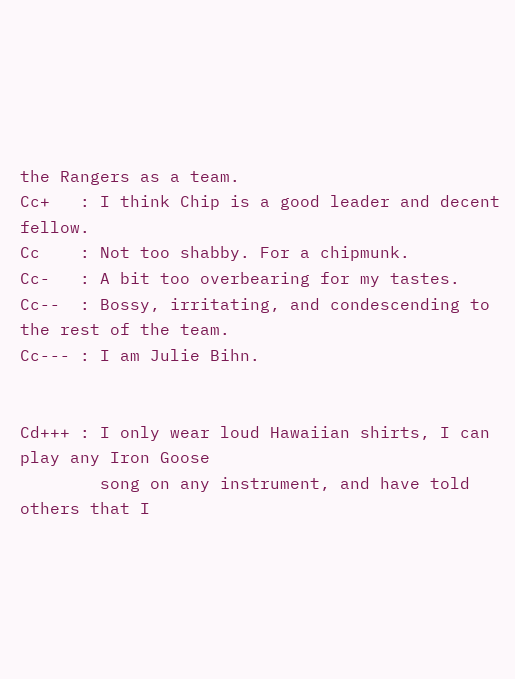the Rangers as a team.
Cc+   : I think Chip is a good leader and decent fellow.
Cc    : Not too shabby. For a chipmunk.
Cc-   : A bit too overbearing for my tastes.
Cc--  : Bossy, irritating, and condescending to the rest of the team.
Cc--- : I am Julie Bihn.


Cd+++ : I only wear loud Hawaiian shirts, I can play any Iron Goose
        song on any instrument, and have told others that I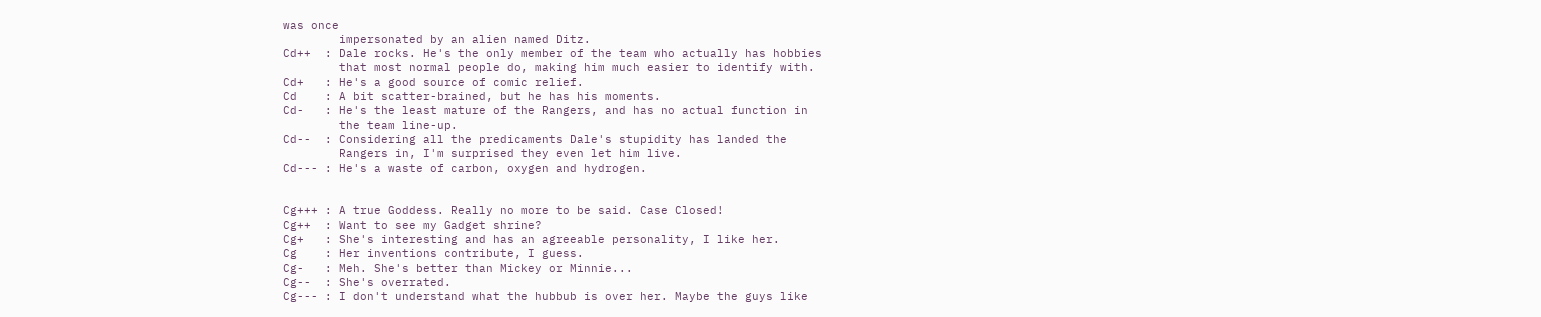was once
        impersonated by an alien named Ditz.
Cd++  : Dale rocks. He's the only member of the team who actually has hobbies
        that most normal people do, making him much easier to identify with.
Cd+   : He's a good source of comic relief.
Cd    : A bit scatter-brained, but he has his moments.
Cd-   : He's the least mature of the Rangers, and has no actual function in
        the team line-up.
Cd--  : Considering all the predicaments Dale's stupidity has landed the
        Rangers in, I'm surprised they even let him live.
Cd--- : He's a waste of carbon, oxygen and hydrogen.


Cg+++ : A true Goddess. Really no more to be said. Case Closed!
Cg++  : Want to see my Gadget shrine?
Cg+   : She's interesting and has an agreeable personality, I like her.
Cg    : Her inventions contribute, I guess.
Cg-   : Meh. She's better than Mickey or Minnie...
Cg--  : She's overrated.
Cg--- : I don't understand what the hubbub is over her. Maybe the guys like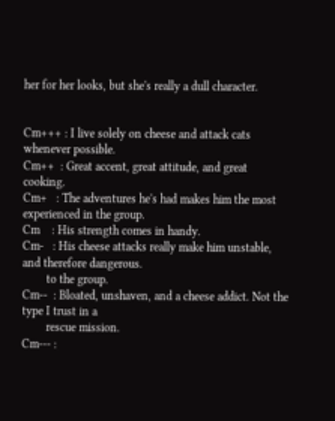her for her looks, but she's really a dull character.


Cm+++ : I live solely on cheese and attack cats whenever possible.
Cm++  : Great accent, great attitude, and great cooking.
Cm+   : The adventures he's had makes him the most experienced in the group.
Cm    : His strength comes in handy.
Cm-   : His cheese attacks really make him unstable, and therefore dangerous.
        to the group.
Cm--  : Bloated, unshaven, and a cheese addict. Not the type I trust in a
        rescue mission.
Cm--- :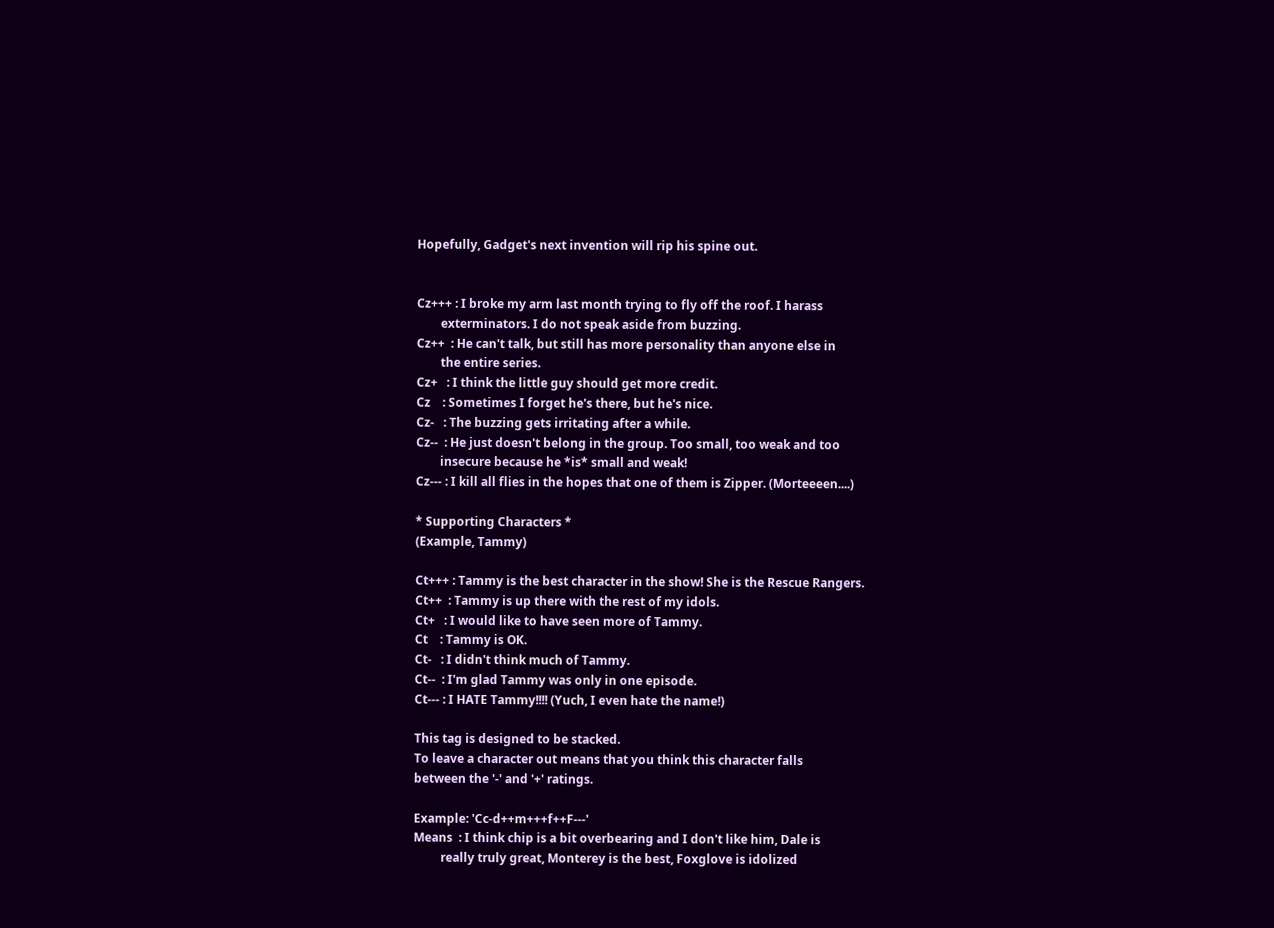Hopefully, Gadget's next invention will rip his spine out.


Cz+++ : I broke my arm last month trying to fly off the roof. I harass
        exterminators. I do not speak aside from buzzing.
Cz++  : He can't talk, but still has more personality than anyone else in
        the entire series.
Cz+   : I think the little guy should get more credit.
Cz    : Sometimes I forget he's there, but he's nice.
Cz-   : The buzzing gets irritating after a while.
Cz--  : He just doesn't belong in the group. Too small, too weak and too
        insecure because he *is* small and weak!
Cz--- : I kill all flies in the hopes that one of them is Zipper. (Morteeeen....)

* Supporting Characters *
(Example, Tammy)

Ct+++ : Tammy is the best character in the show! She is the Rescue Rangers.
Ct++  : Tammy is up there with the rest of my idols.
Ct+   : I would like to have seen more of Tammy.
Ct    : Tammy is OK.
Ct-   : I didn't think much of Tammy.
Ct--  : I'm glad Tammy was only in one episode.
Ct--- : I HATE Tammy!!!! (Yuch, I even hate the name!)

This tag is designed to be stacked.
To leave a character out means that you think this character falls
between the '-' and '+' ratings.

Example: 'Cc-d++m+++f++F---'
Means  : I think chip is a bit overbearing and I don't like him, Dale is
         really truly great, Monterey is the best, Foxglove is idolized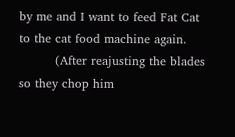by me and I want to feed Fat Cat to the cat food machine again.
         (After reajusting the blades so they chop him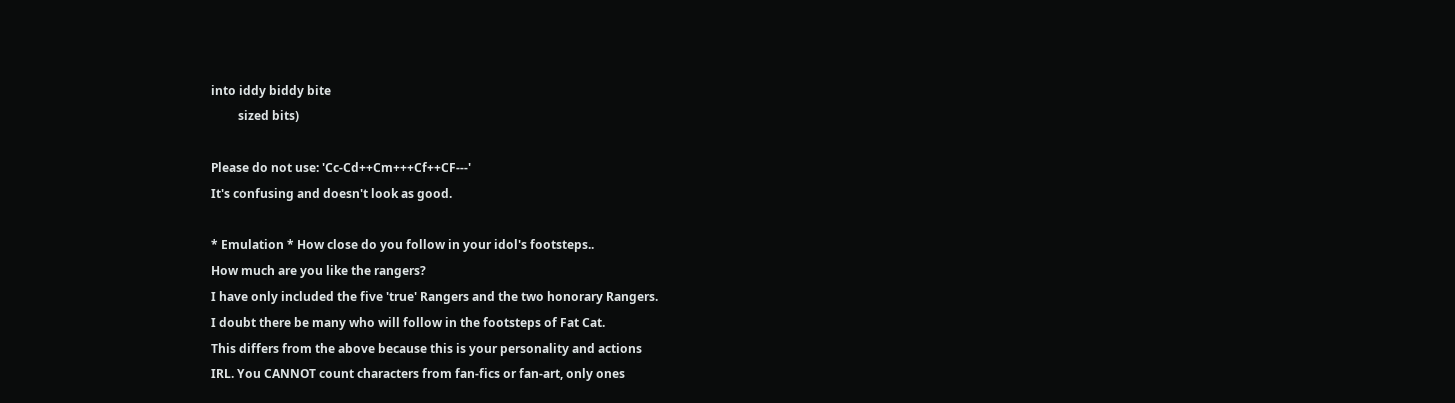into iddy biddy bite
         sized bits)

Please do not use: 'Cc-Cd++Cm+++Cf++CF---'
It's confusing and doesn't look as good.

* Emulation * How close do you follow in your idol's footsteps..
How much are you like the rangers?
I have only included the five 'true' Rangers and the two honorary Rangers.
I doubt there be many who will follow in the footsteps of Fat Cat.
This differs from the above because this is your personality and actions
IRL. You CANNOT count characters from fan-fics or fan-art, only ones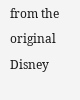from the original Disney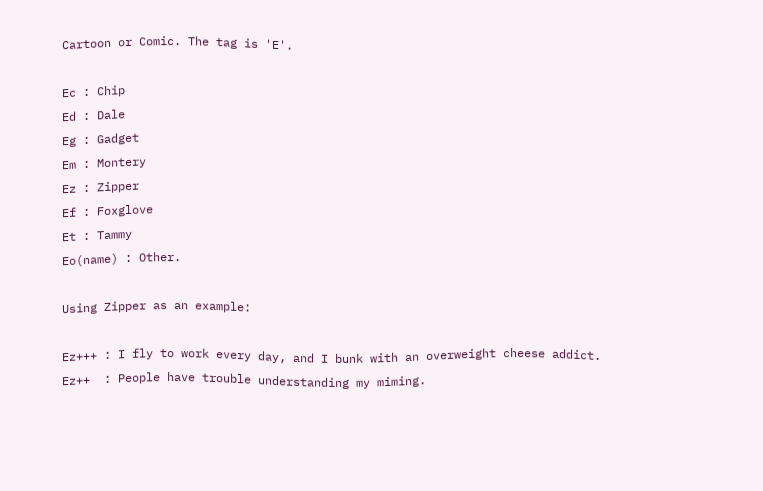Cartoon or Comic. The tag is 'E'.

Ec : Chip
Ed : Dale
Eg : Gadget
Em : Montery
Ez : Zipper
Ef : Foxglove
Et : Tammy
Eo(name) : Other.

Using Zipper as an example:

Ez+++ : I fly to work every day, and I bunk with an overweight cheese addict.
Ez++  : People have trouble understanding my miming.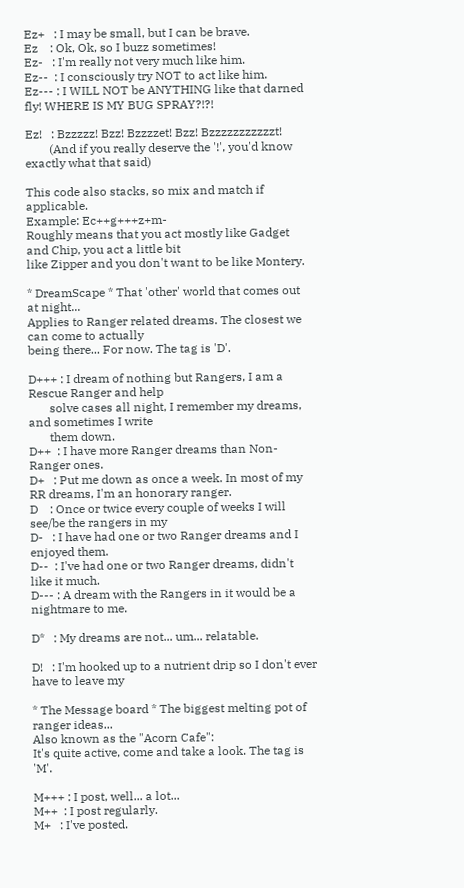Ez+   : I may be small, but I can be brave.
Ez    : Ok, Ok, so I buzz sometimes!
Ez-   : I'm really not very much like him.
Ez--  : I consciously try NOT to act like him.
Ez--- : I WILL NOT be ANYTHING like that darned fly! WHERE IS MY BUG SPRAY?!?!

Ez!   : Bzzzzz! Bzz! Bzzzzet! Bzz! Bzzzzzzzzzzzt!
        (And if you really deserve the '!', you'd know exactly what that said)

This code also stacks, so mix and match if applicable.
Example: Ec++g+++z+m-
Roughly means that you act mostly like Gadget and Chip, you act a little bit
like Zipper and you don't want to be like Montery.

* DreamScape * That 'other' world that comes out at night...
Applies to Ranger related dreams. The closest we can come to actually
being there... For now. The tag is 'D'.

D+++ : I dream of nothing but Rangers, I am a Rescue Ranger and help
       solve cases all night, I remember my dreams, and sometimes I write
       them down.
D++  : I have more Ranger dreams than Non-Ranger ones.
D+   : Put me down as once a week. In most of my RR dreams, I'm an honorary ranger.
D    : Once or twice every couple of weeks I will see/be the rangers in my
D-   : I have had one or two Ranger dreams and I enjoyed them.
D--  : I've had one or two Ranger dreams, didn't like it much.
D--- : A dream with the Rangers in it would be a nightmare to me.

D*   : My dreams are not... um... relatable.

D!   : I'm hooked up to a nutrient drip so I don't ever have to leave my

* The Message board * The biggest melting pot of ranger ideas...
Also known as the "Acorn Cafe":
It's quite active, come and take a look. The tag is 'M'.

M+++ : I post, well... a lot...
M++  : I post regularly.
M+   : I've posted.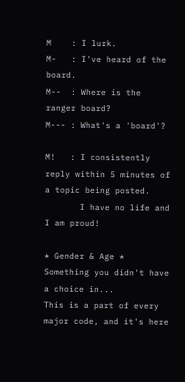M    : I lurk.
M-   : I've heard of the board.
M--  : Where is the ranger board?
M--- : What's a 'board'?

M!   : I consistently reply within 5 minutes of a topic being posted.
       I have no life and I am proud!

* Gender & Age * Something you didn't have a choice in...
This is a part of every major code, and it's here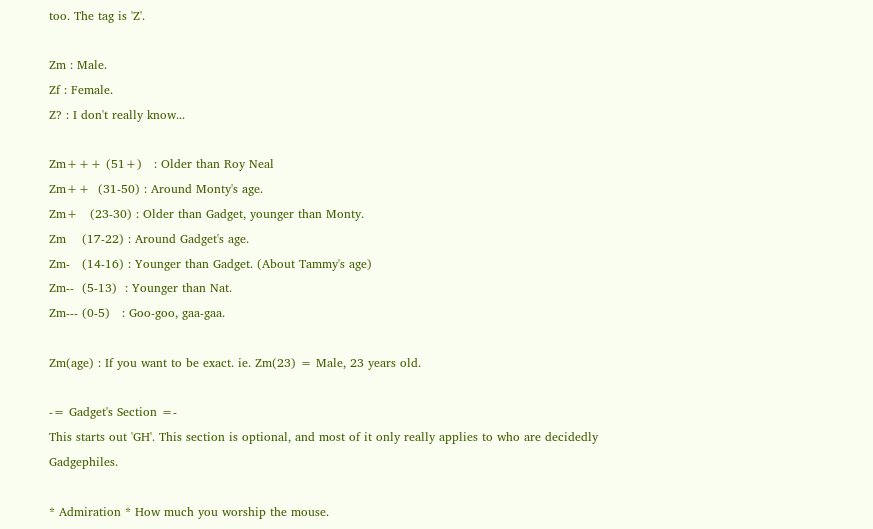too. The tag is 'Z'.

Zm : Male.
Zf : Female.
Z? : I don't really know...

Zm+++ (51+)   : Older than Roy Neal
Zm++  (31-50) : Around Monty's age.
Zm+   (23-30) : Older than Gadget, younger than Monty.
Zm    (17-22) : Around Gadget's age.
Zm-   (14-16) : Younger than Gadget. (About Tammy's age)
Zm--  (5-13)  : Younger than Nat.
Zm--- (0-5)   : Goo-goo, gaa-gaa.

Zm(age) : If you want to be exact. ie. Zm(23) = Male, 23 years old.

-= Gadget's Section =-
This starts out 'GH'. This section is optional, and most of it only really applies to who are decidedly Gadgephiles.

* Admiration * How much you worship the mouse.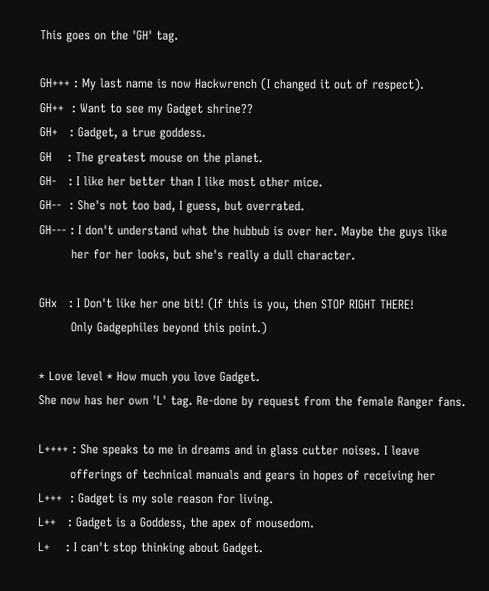This goes on the 'GH' tag.

GH+++ : My last name is now Hackwrench (I changed it out of respect).
GH++  : Want to see my Gadget shrine??
GH+   : Gadget, a true goddess.
GH    : The greatest mouse on the planet.
GH-   : I like her better than I like most other mice.
GH--  : She's not too bad, I guess, but overrated.
GH--- : I don't understand what the hubbub is over her. Maybe the guys like
        her for her looks, but she's really a dull character.

GHx   : I Don't like her one bit! (If this is you, then STOP RIGHT THERE!
        Only Gadgephiles beyond this point.)

* Love level * How much you love Gadget.
She now has her own 'L' tag. Re-done by request from the female Ranger fans.

L++++ : She speaks to me in dreams and in glass cutter noises. I leave
        offerings of technical manuals and gears in hopes of receiving her
L+++  : Gadget is my sole reason for living.
L++   : Gadget is a Goddess, the apex of mousedom.
L+    : I can't stop thinking about Gadget.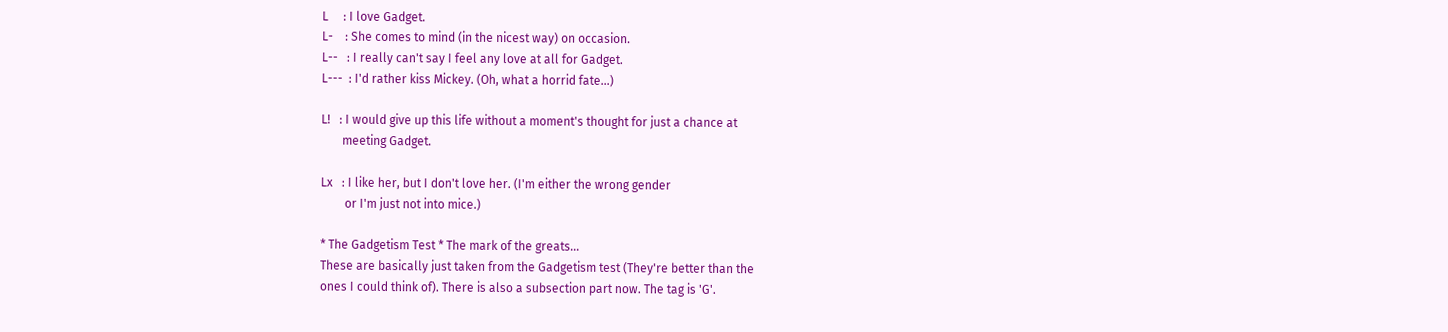L     : I love Gadget.
L-    : She comes to mind (in the nicest way) on occasion.
L--   : I really can't say I feel any love at all for Gadget.
L---  : I'd rather kiss Mickey. (Oh, what a horrid fate...)

L!   : I would give up this life without a moment's thought for just a chance at
       meeting Gadget.

Lx   : I like her, but I don't love her. (I'm either the wrong gender
        or I'm just not into mice.)

* The Gadgetism Test * The mark of the greats...
These are basically just taken from the Gadgetism test (They're better than the
ones I could think of). There is also a subsection part now. The tag is 'G'.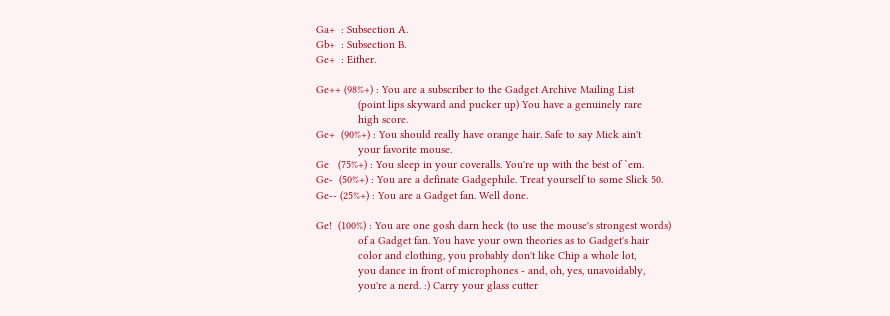Ga+  : Subsection A.
Gb+  : Subsection B.
Ge+  : Either.

Ge++ (98%+) : You are a subscriber to the Gadget Archive Mailing List
              (point lips skyward and pucker up) You have a genuinely rare
              high score.
Ge+  (90%+) : You should really have orange hair. Safe to say Mick ain't
              your favorite mouse.
Ge   (75%+) : You sleep in your coveralls. You're up with the best of `em.
Ge-  (50%+) : You are a definate Gadgephile. Treat yourself to some Slick 50.
Ge-- (25%+) : You are a Gadget fan. Well done.

Ge!  (100%) : You are one gosh darn heck (to use the mouse's strongest words)
              of a Gadget fan. You have your own theories as to Gadget's hair
              color and clothing, you probably don't like Chip a whole lot,
              you dance in front of microphones - and, oh, yes, unavoidably,
              you're a nerd. :) Carry your glass cutter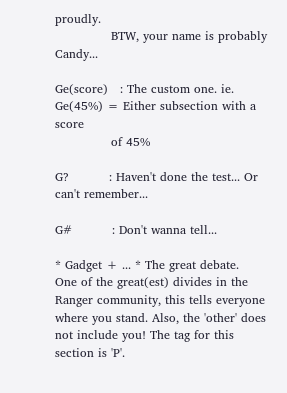proudly.
              BTW, your name is probably Candy...

Ge(score)   : The custom one. ie. Ge(45%) = Either subsection with a score
              of 45%

G?          : Haven't done the test... Or can't remember...

G#          : Don't wanna tell...

* Gadget + ... * The great debate.
One of the great(est) divides in the Ranger community, this tells everyone
where you stand. Also, the 'other' does not include you! The tag for this
section is 'P'.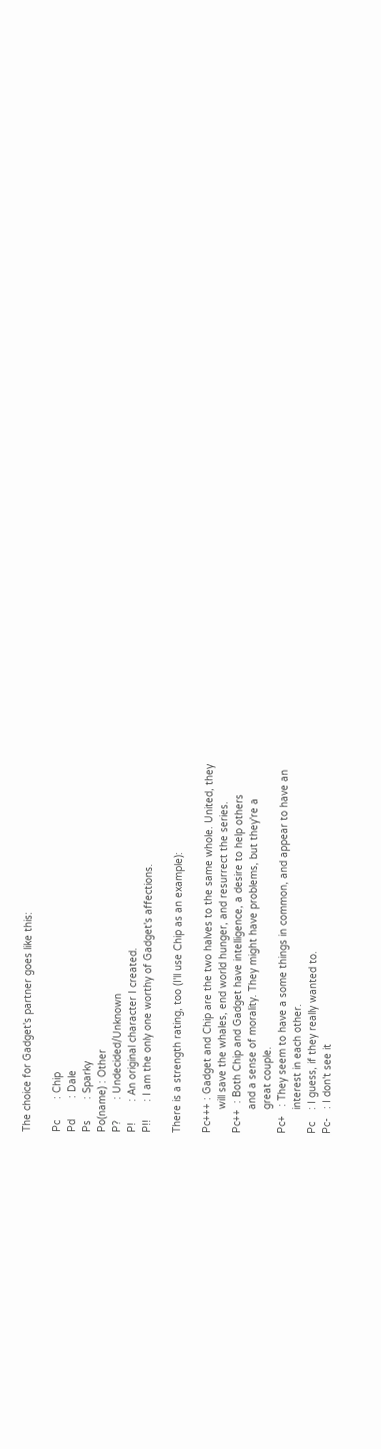The choice for Gadget's partner goes like this:

Pc       : Chip
Pd       : Dale
Ps       : Sparky
Po(name) : Other
P?       : Undecided/Unknown
P!       : An original character I created.
P!!      : I am the only one worthy of Gadget's affections.

There is a strength rating, too (I'll use Chip as an example):

Pc+++ : Gadget and Chip are the two halves to the same whole. United, they
        will save the whales, end world hunger, and resurrect the series.
Pc++  : Both Chip and Gadget have intelligence, a desire to help others
        and a sense of morality. They might have problems, but they're a
        great couple.
Pc+   : They seem to have a some things in common, and appear to have an
        interest in each other.
Pc    : I guess, if they really wanted to.
Pc-   : I don't see it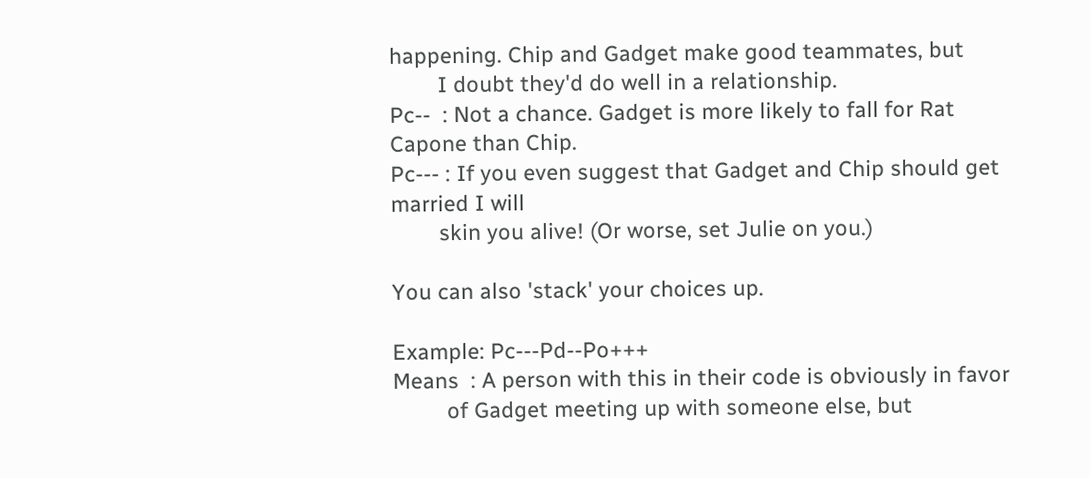happening. Chip and Gadget make good teammates, but
        I doubt they'd do well in a relationship.
Pc--  : Not a chance. Gadget is more likely to fall for Rat Capone than Chip.
Pc--- : If you even suggest that Gadget and Chip should get married I will
        skin you alive! (Or worse, set Julie on you.)

You can also 'stack' your choices up.

Example: Pc---Pd--Po+++
Means  : A person with this in their code is obviously in favor
         of Gadget meeting up with someone else, but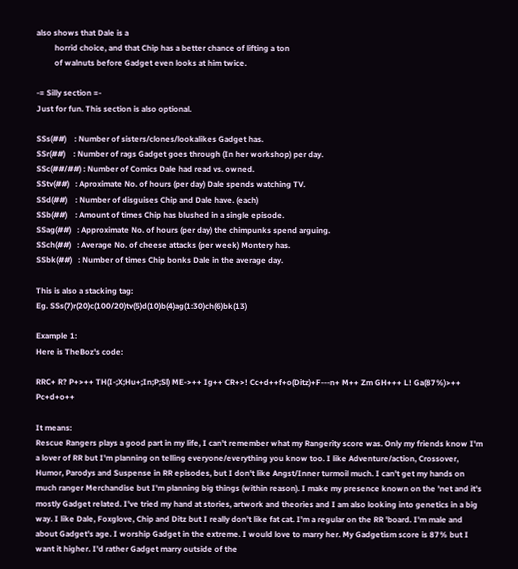also shows that Dale is a
         horrid choice, and that Chip has a better chance of lifting a ton
         of walnuts before Gadget even looks at him twice.

-= Silly section =-
Just for fun. This section is also optional.

SSs(##)    : Number of sisters/clones/lookalikes Gadget has.
SSr(##)    : Number of rags Gadget goes through (In her workshop) per day.
SSc(##/##) : Number of Comics Dale had read vs. owned.
SStv(##)   : Aproximate No. of hours (per day) Dale spends watching TV.
SSd(##)    : Number of disguises Chip and Dale have. (each)
SSb(##)    : Amount of times Chip has blushed in a single episode.
SSag(##)   : Approximate No. of hours (per day) the chimpunks spend arguing.
SSch(##)   : Average No. of cheese attacks (per week) Montery has.
SSbk(##)   : Number of times Chip bonks Dale in the average day.

This is also a stacking tag:
Eg. SSs(7)r(20)c(100/20)tv(5)d(10)b(4)ag(1:30)ch(6)bk(13)

Example 1:
Here is TheBoz's code:

RRC+ R? P+>++ TH(I-;X;Hu+;In;P;Sl) ME->++ Ig++ CR+>! Cc+d++f+o(Ditz)+F---n+ M++ Zm GH+++ L! Ga(87%)>++ Pc+d+o++

It means:
Rescue Rangers plays a good part in my life, I can't remember what my Rangerity score was. Only my friends know I'm a lover of RR but I'm planning on telling everyone/everything you know too. I like Adventure/action, Crossover, Humor, Parodys and Suspense in RR episodes, but I don't like Angst/Inner turmoil much. I can't get my hands on much ranger Merchandise but I'm planning big things (within reason). I make my presence known on the 'net and it's mostly Gadget related. I've tried my hand at stories, artwork and theories and I am also looking into genetics in a big way. I like Dale, Foxglove, Chip and Ditz but I really don't like fat cat. I'm a regular on the RR 'board. I'm male and about Gadget's age. I worship Gadget in the extreme. I would love to marry her. My Gadgetism score is 87% but I want it higher. I'd rather Gadget marry outside of the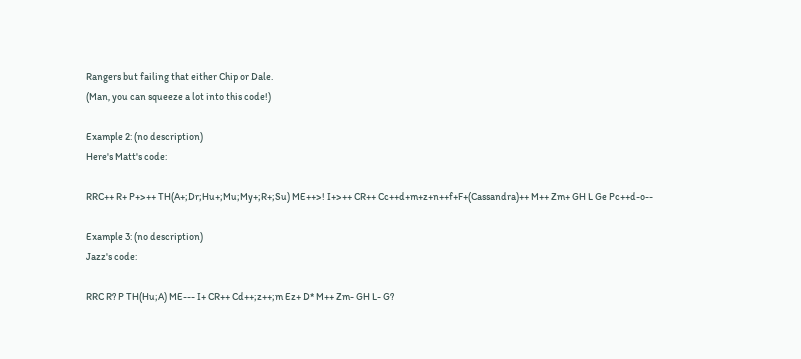Rangers but failing that either Chip or Dale.
(Man, you can squeeze a lot into this code!)

Example 2: (no description)
Here's Matt's code:

RRC++ R+ P+>++ TH(A+;Dr;Hu+;Mu;My+;R+;Su) ME++>! I+>++ CR++ Cc++d+m+z+n++f+F+(Cassandra)++ M++ Zm+ GH L Ge Pc++d-o--

Example 3: (no description)
Jazz's code:

RRC R? P TH(Hu;A) ME--- I+ CR++ Cd++;z++;m Ez+ D* M++ Zm- GH L- G?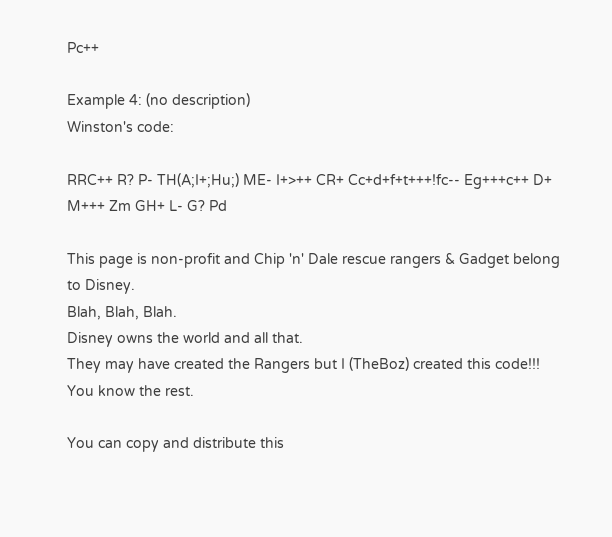Pc++

Example 4: (no description)
Winston's code:

RRC++ R? P- TH(A;I+;Hu;) ME- I+>++ CR+ Cc+d+f+t+++!fc-- Eg+++c++ D+ M+++ Zm GH+ L- G? Pd

This page is non-profit and Chip 'n' Dale rescue rangers & Gadget belong to Disney.
Blah, Blah, Blah.
Disney owns the world and all that.
They may have created the Rangers but I (TheBoz) created this code!!!
You know the rest.

You can copy and distribute this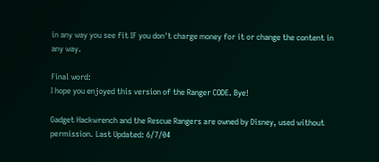in any way you see fit IF you don't charge money for it or change the content in any way.

Final word:
I hope you enjoyed this version of the Ranger CODE. Bye!

Gadget Hackwrench and the Rescue Rangers are owned by Disney, used without permission. Last Updated: 6/7/04